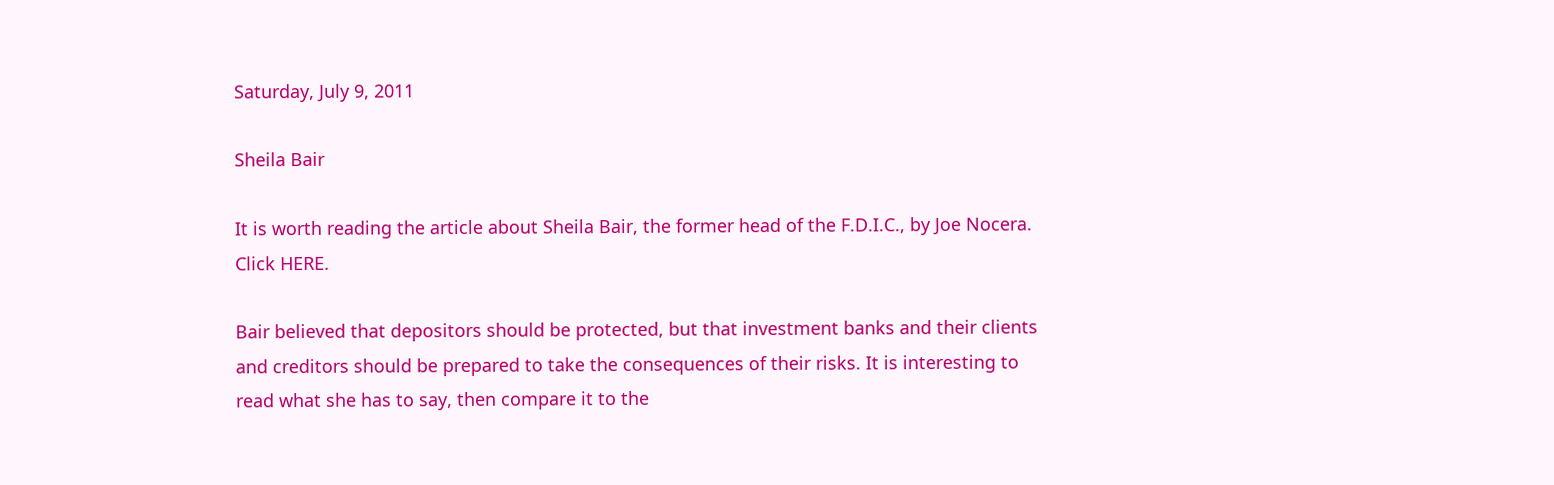Saturday, July 9, 2011

Sheila Bair

It is worth reading the article about Sheila Bair, the former head of the F.D.I.C., by Joe Nocera. Click HERE.

Bair believed that depositors should be protected, but that investment banks and their clients and creditors should be prepared to take the consequences of their risks. It is interesting to read what she has to say, then compare it to the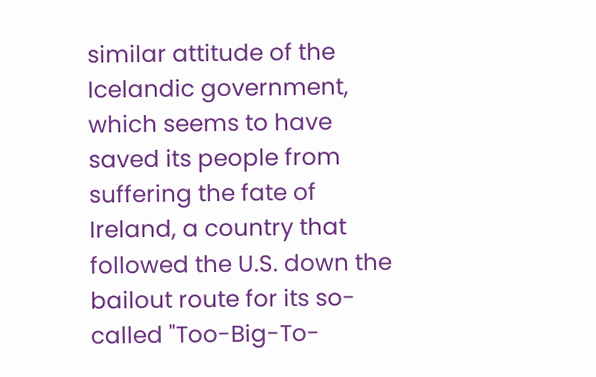similar attitude of the Icelandic government, which seems to have saved its people from suffering the fate of Ireland, a country that followed the U.S. down the bailout route for its so-called "Too-Big-To-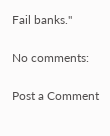Fail banks."

No comments:

Post a Comment